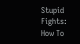Stupid Fights: How To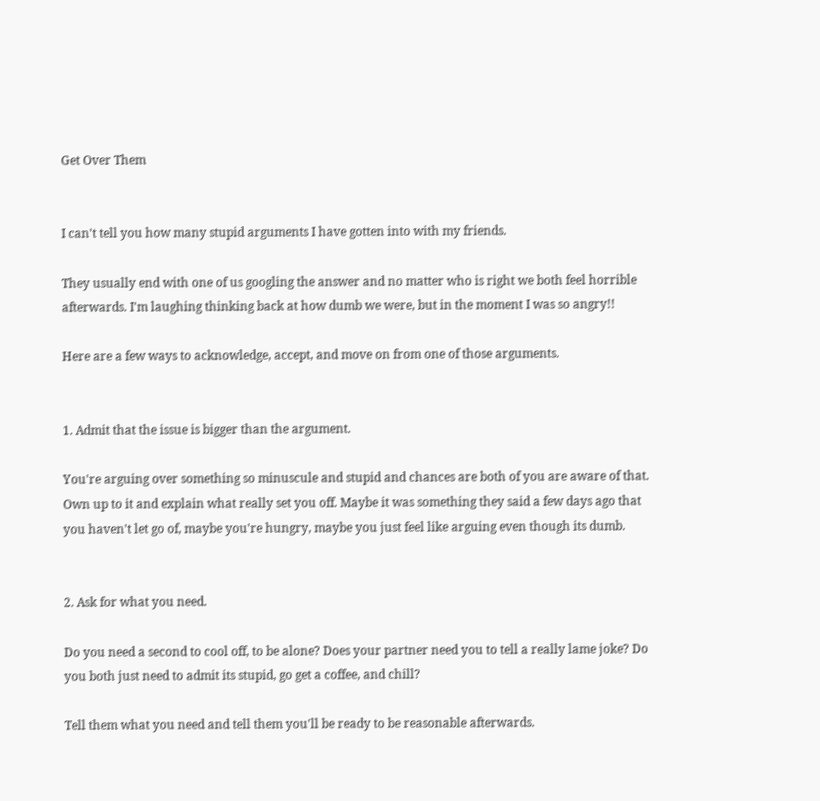Get Over Them


I can't tell you how many stupid arguments I have gotten into with my friends.

They usually end with one of us googling the answer and no matter who is right we both feel horrible afterwards. I'm laughing thinking back at how dumb we were, but in the moment I was so angry!!

Here are a few ways to acknowledge, accept, and move on from one of those arguments.


1. Admit that the issue is bigger than the argument.

You're arguing over something so minuscule and stupid and chances are both of you are aware of that. Own up to it and explain what really set you off. Maybe it was something they said a few days ago that you haven't let go of, maybe you're hungry, maybe you just feel like arguing even though its dumb.


2. Ask for what you need.

Do you need a second to cool off, to be alone? Does your partner need you to tell a really lame joke? Do you both just need to admit its stupid, go get a coffee, and chill?

Tell them what you need and tell them you'll be ready to be reasonable afterwards.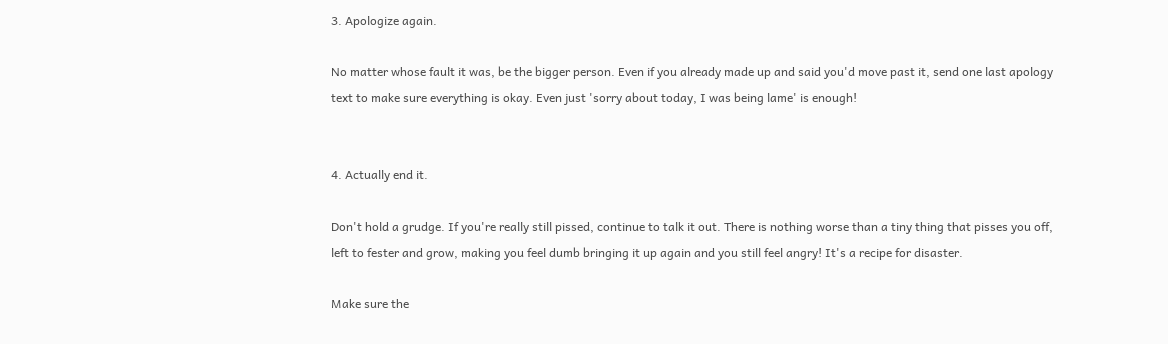3. Apologize again.

No matter whose fault it was, be the bigger person. Even if you already made up and said you'd move past it, send one last apology text to make sure everything is okay. Even just 'sorry about today, I was being lame' is enough!


4. Actually end it.

Don't hold a grudge. If you're really still pissed, continue to talk it out. There is nothing worse than a tiny thing that pisses you off, left to fester and grow, making you feel dumb bringing it up again and you still feel angry! It's a recipe for disaster.

Make sure the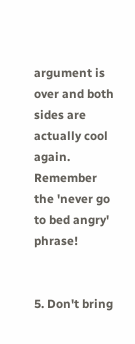argument is over and both sides are actually cool again. Remember the 'never go to bed angry' phrase!


5. Don't bring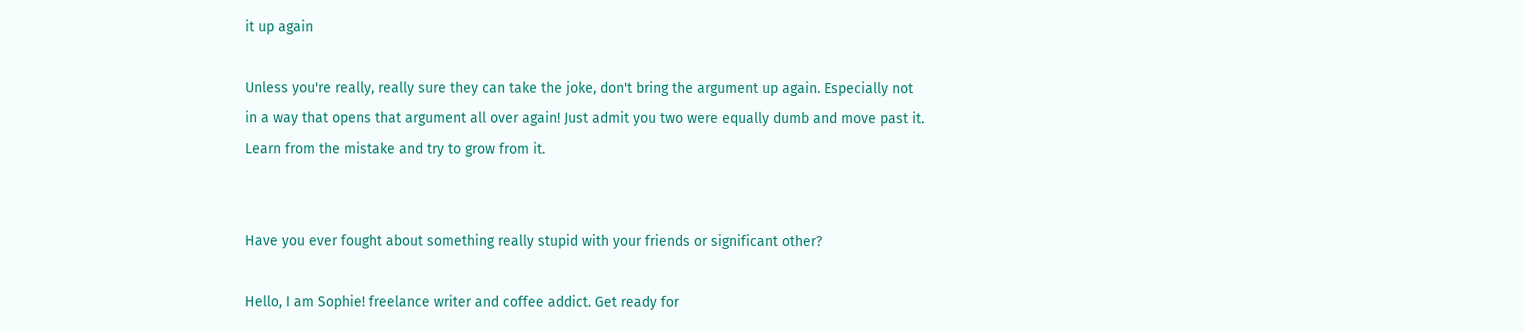it up again

Unless you're really, really sure they can take the joke, don't bring the argument up again. Especially not in a way that opens that argument all over again! Just admit you two were equally dumb and move past it. Learn from the mistake and try to grow from it.


Have you ever fought about something really stupid with your friends or significant other?

Hello, I am Sophie! freelance writer and coffee addict. Get ready for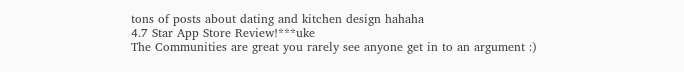tons of posts about dating and kitchen design hahaha
4.7 Star App Store Review!***uke
The Communities are great you rarely see anyone get in to an argument :)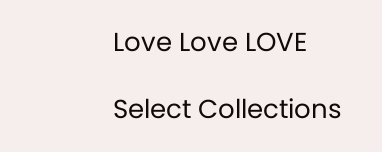Love Love LOVE

Select Collections